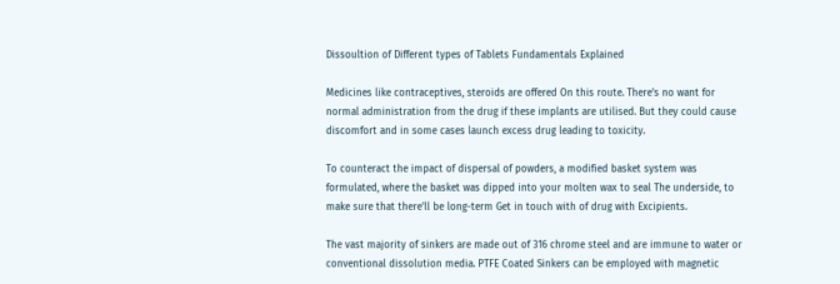Dissoultion of Different types of Tablets Fundamentals Explained

Medicines like contraceptives, steroids are offered On this route. There's no want for normal administration from the drug if these implants are utilised. But they could cause discomfort and in some cases launch excess drug leading to toxicity.

To counteract the impact of dispersal of powders, a modified basket system was formulated, where the basket was dipped into your molten wax to seal The underside, to make sure that there'll be long-term Get in touch with of drug with Excipients.

The vast majority of sinkers are made out of 316 chrome steel and are immune to water or conventional dissolution media. PTFE Coated Sinkers can be employed with magnetic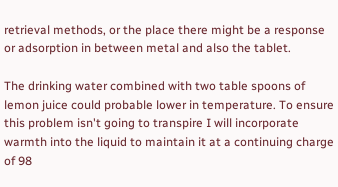retrieval methods, or the place there might be a response or adsorption in between metal and also the tablet.

The drinking water combined with two table spoons of lemon juice could probable lower in temperature. To ensure this problem isn't going to transpire I will incorporate warmth into the liquid to maintain it at a continuing charge of 98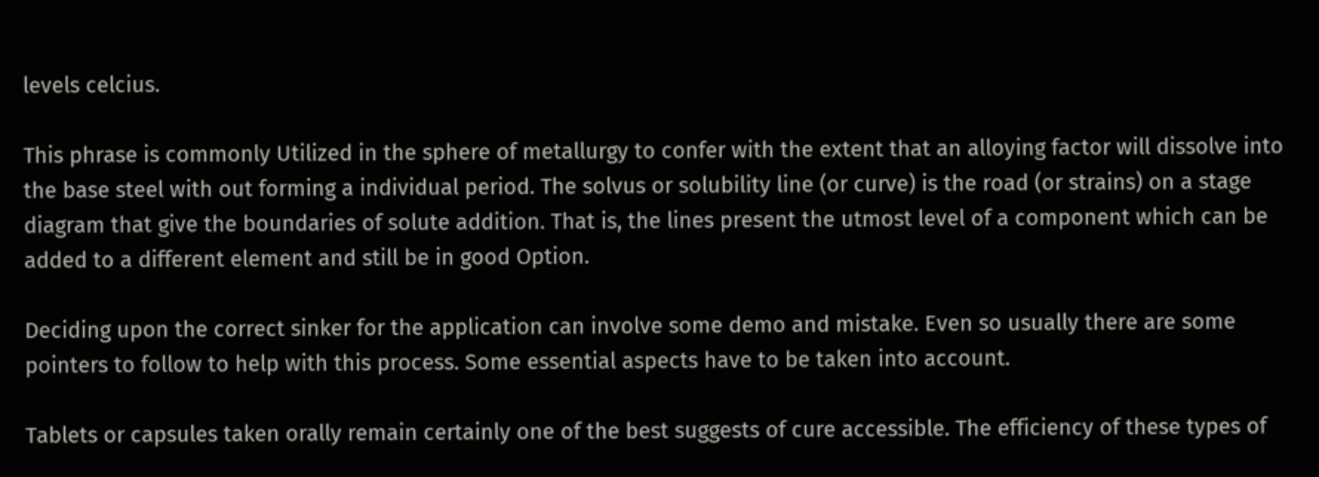levels celcius.

This phrase is commonly Utilized in the sphere of metallurgy to confer with the extent that an alloying factor will dissolve into the base steel with out forming a individual period. The solvus or solubility line (or curve) is the road (or strains) on a stage diagram that give the boundaries of solute addition. That is, the lines present the utmost level of a component which can be added to a different element and still be in good Option.

Deciding upon the correct sinker for the application can involve some demo and mistake. Even so usually there are some pointers to follow to help with this process. Some essential aspects have to be taken into account.

Tablets or capsules taken orally remain certainly one of the best suggests of cure accessible. The efficiency of these types of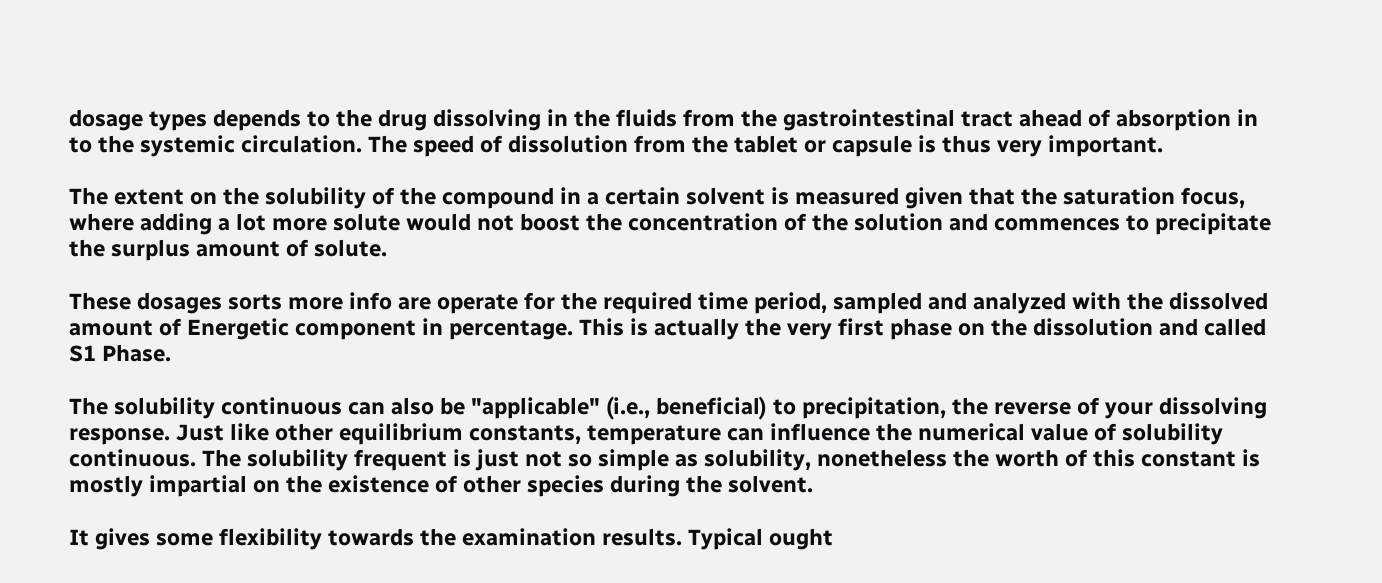dosage types depends to the drug dissolving in the fluids from the gastrointestinal tract ahead of absorption in to the systemic circulation. The speed of dissolution from the tablet or capsule is thus very important.

The extent on the solubility of the compound in a certain solvent is measured given that the saturation focus, where adding a lot more solute would not boost the concentration of the solution and commences to precipitate the surplus amount of solute.

These dosages sorts more info are operate for the required time period, sampled and analyzed with the dissolved amount of Energetic component in percentage. This is actually the very first phase on the dissolution and called S1 Phase.

The solubility continuous can also be "applicable" (i.e., beneficial) to precipitation, the reverse of your dissolving response. Just like other equilibrium constants, temperature can influence the numerical value of solubility continuous. The solubility frequent is just not so simple as solubility, nonetheless the worth of this constant is mostly impartial on the existence of other species during the solvent.

It gives some flexibility towards the examination results. Typical ought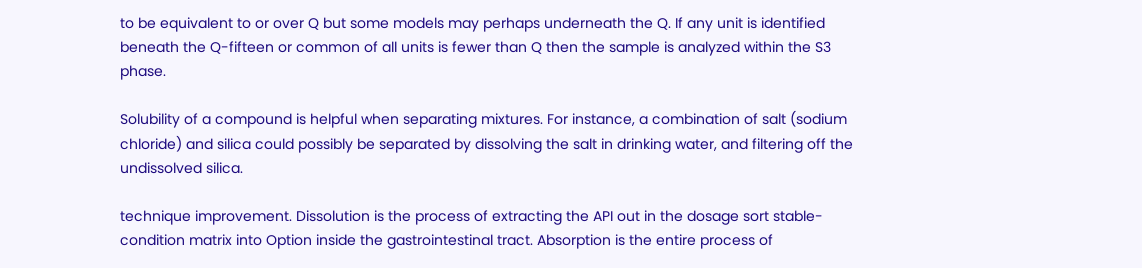to be equivalent to or over Q but some models may perhaps underneath the Q. If any unit is identified beneath the Q-fifteen or common of all units is fewer than Q then the sample is analyzed within the S3 phase.

Solubility of a compound is helpful when separating mixtures. For instance, a combination of salt (sodium chloride) and silica could possibly be separated by dissolving the salt in drinking water, and filtering off the undissolved silica.

technique improvement. Dissolution is the process of extracting the API out in the dosage sort stable-condition matrix into Option inside the gastrointestinal tract. Absorption is the entire process of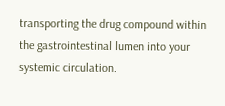transporting the drug compound within the gastrointestinal lumen into your systemic circulation.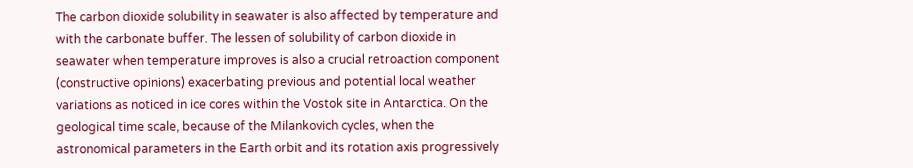The carbon dioxide solubility in seawater is also affected by temperature and with the carbonate buffer. The lessen of solubility of carbon dioxide in seawater when temperature improves is also a crucial retroaction component (constructive opinions) exacerbating previous and potential local weather variations as noticed in ice cores within the Vostok site in Antarctica. On the geological time scale, because of the Milankovich cycles, when the astronomical parameters in the Earth orbit and its rotation axis progressively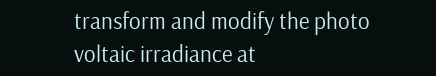transform and modify the photo voltaic irradiance at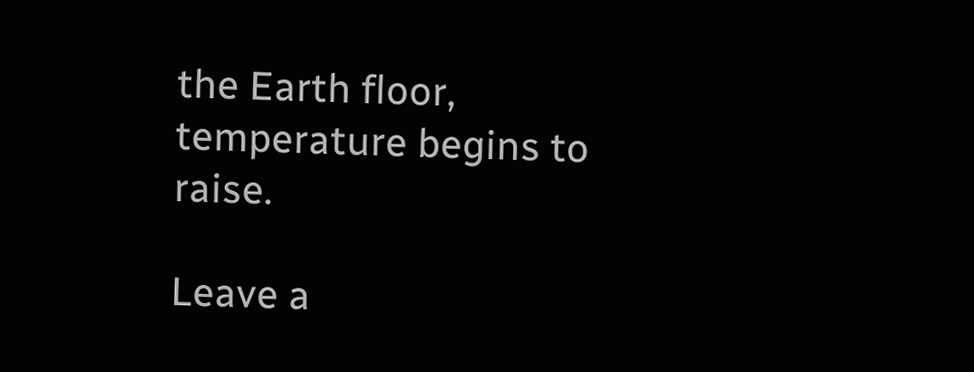the Earth floor, temperature begins to raise.

Leave a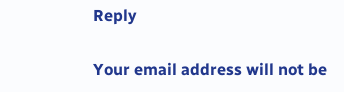Reply

Your email address will not be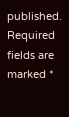published. Required fields are marked *